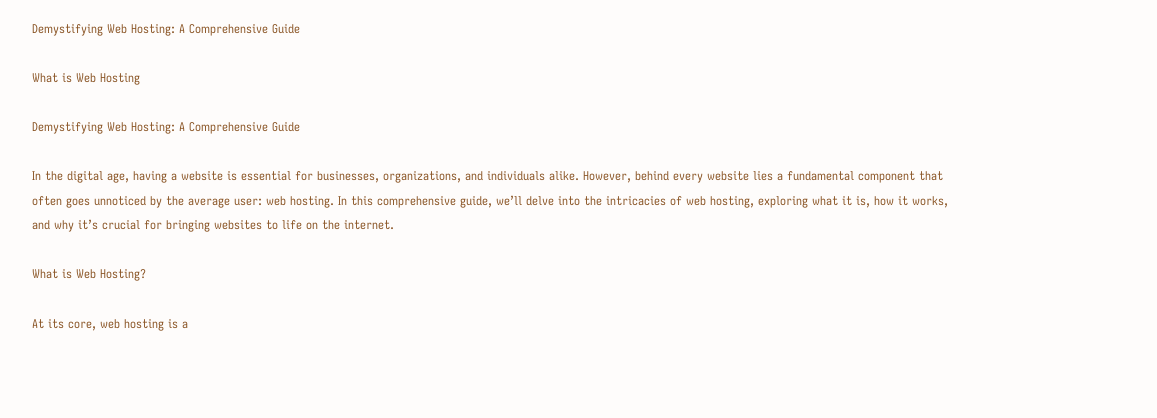Demystifying Web Hosting: A Comprehensive Guide

What is Web Hosting

Demystifying Web Hosting: A Comprehensive Guide

In the digital age, having a website is essential for businesses, organizations, and individuals alike. However, behind every website lies a fundamental component that often goes unnoticed by the average user: web hosting. In this comprehensive guide, we’ll delve into the intricacies of web hosting, exploring what it is, how it works, and why it’s crucial for bringing websites to life on the internet.

What is Web Hosting?

At its core, web hosting is a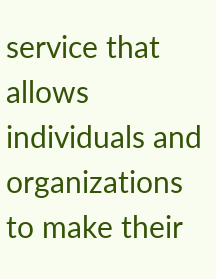service that allows individuals and organizations to make their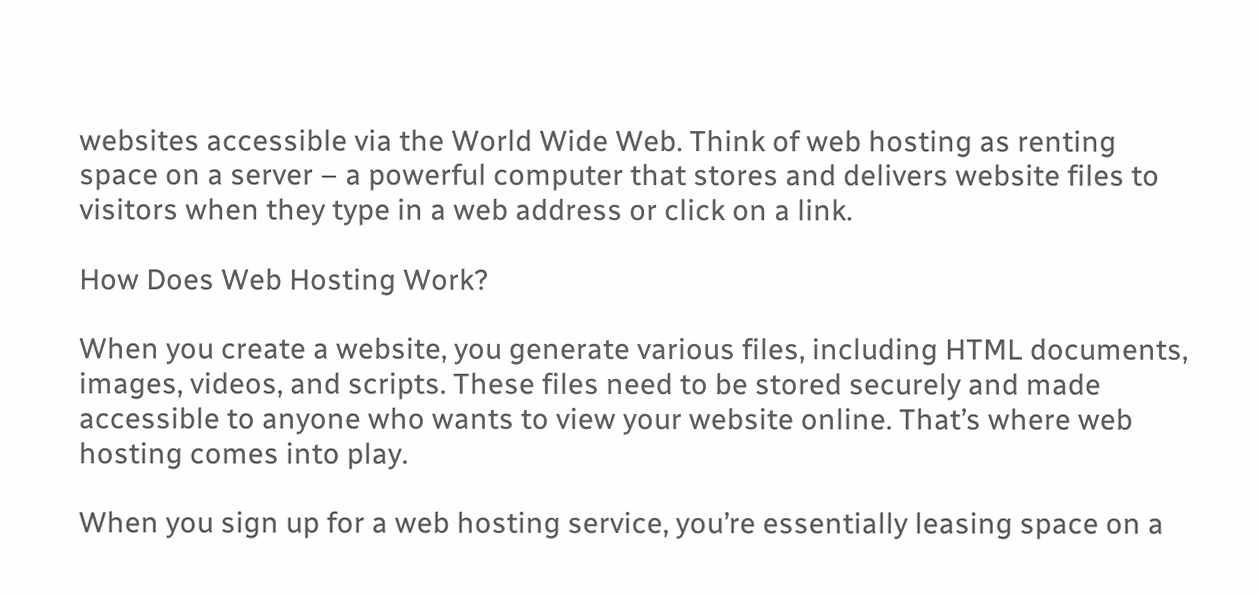websites accessible via the World Wide Web. Think of web hosting as renting space on a server – a powerful computer that stores and delivers website files to visitors when they type in a web address or click on a link.

How Does Web Hosting Work?

When you create a website, you generate various files, including HTML documents, images, videos, and scripts. These files need to be stored securely and made accessible to anyone who wants to view your website online. That’s where web hosting comes into play.

When you sign up for a web hosting service, you’re essentially leasing space on a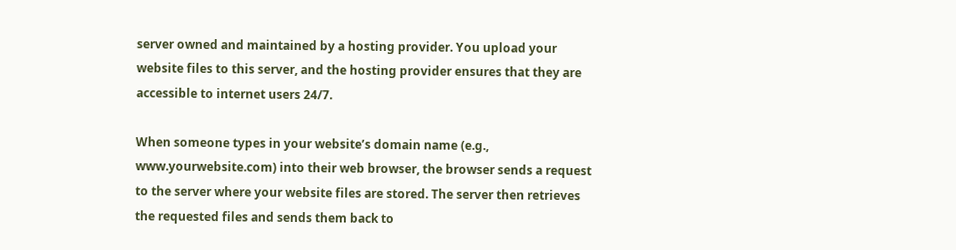server owned and maintained by a hosting provider. You upload your website files to this server, and the hosting provider ensures that they are accessible to internet users 24/7.

When someone types in your website’s domain name (e.g., www.yourwebsite.com) into their web browser, the browser sends a request to the server where your website files are stored. The server then retrieves the requested files and sends them back to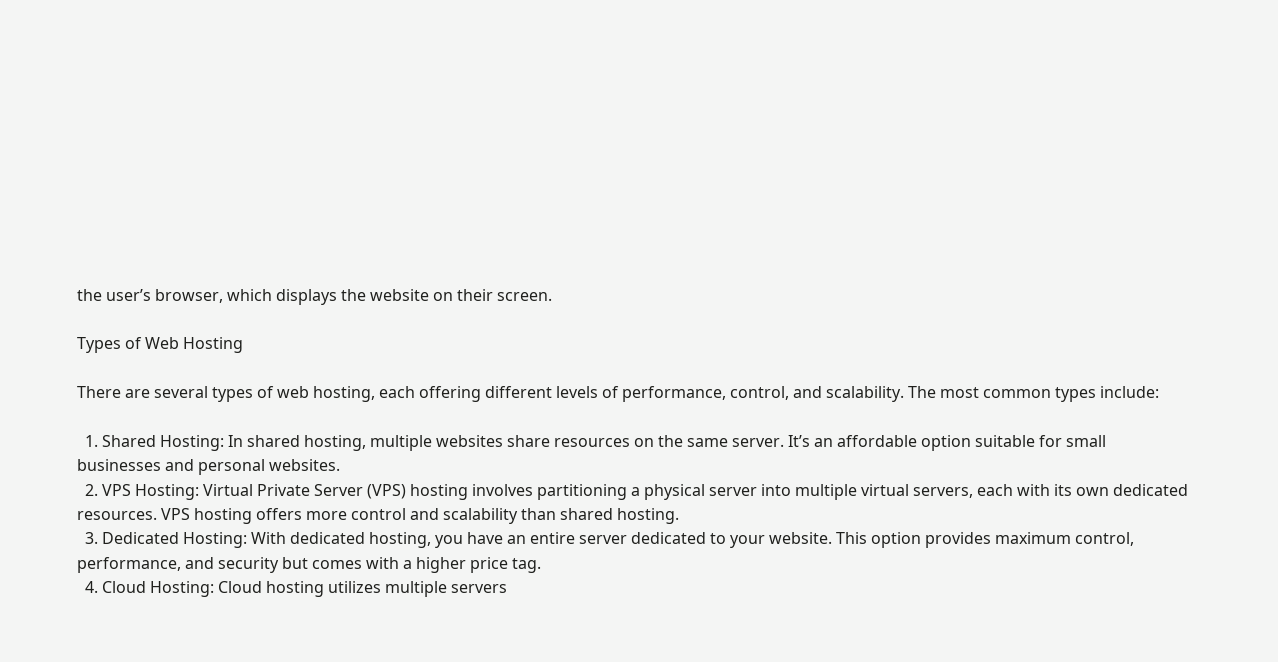the user’s browser, which displays the website on their screen.

Types of Web Hosting

There are several types of web hosting, each offering different levels of performance, control, and scalability. The most common types include:

  1. Shared Hosting: In shared hosting, multiple websites share resources on the same server. It’s an affordable option suitable for small businesses and personal websites.
  2. VPS Hosting: Virtual Private Server (VPS) hosting involves partitioning a physical server into multiple virtual servers, each with its own dedicated resources. VPS hosting offers more control and scalability than shared hosting.
  3. Dedicated Hosting: With dedicated hosting, you have an entire server dedicated to your website. This option provides maximum control, performance, and security but comes with a higher price tag.
  4. Cloud Hosting: Cloud hosting utilizes multiple servers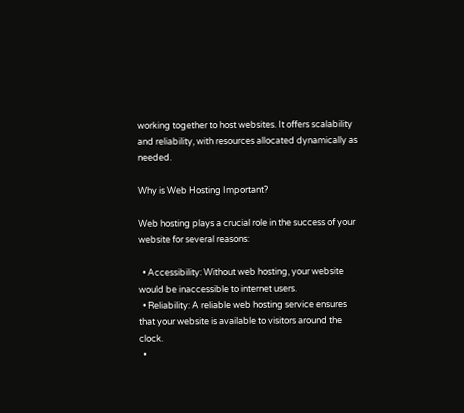working together to host websites. It offers scalability and reliability, with resources allocated dynamically as needed.

Why is Web Hosting Important?

Web hosting plays a crucial role in the success of your website for several reasons:

  • Accessibility: Without web hosting, your website would be inaccessible to internet users.
  • Reliability: A reliable web hosting service ensures that your website is available to visitors around the clock.
  •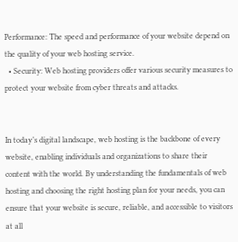Performance: The speed and performance of your website depend on the quality of your web hosting service.
  • Security: Web hosting providers offer various security measures to protect your website from cyber threats and attacks.


In today’s digital landscape, web hosting is the backbone of every website, enabling individuals and organizations to share their content with the world. By understanding the fundamentals of web hosting and choosing the right hosting plan for your needs, you can ensure that your website is secure, reliable, and accessible to visitors at all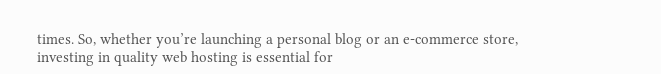times. So, whether you’re launching a personal blog or an e-commerce store, investing in quality web hosting is essential for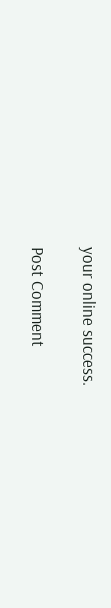your online success.

Post Comment